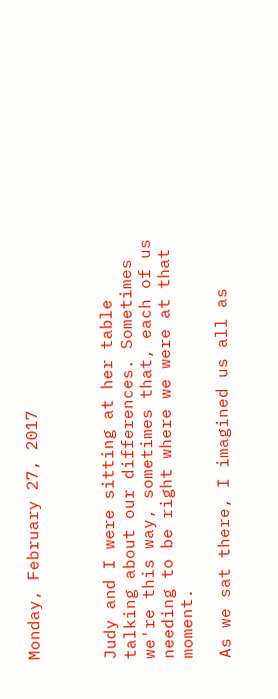Monday, February 27, 2017



Judy and I were sitting at her table talking about our differences. Sometimes we're this way, sometimes that, each of us needing to be right where we were at that moment.

As we sat there, I imagined us all as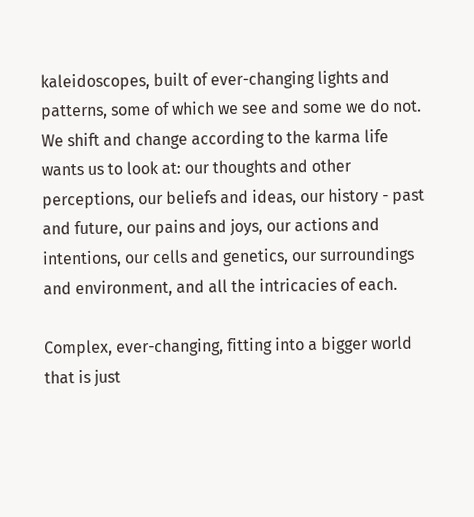kaleidoscopes, built of ever-changing lights and patterns, some of which we see and some we do not. We shift and change according to the karma life wants us to look at: our thoughts and other perceptions, our beliefs and ideas, our history - past and future, our pains and joys, our actions and intentions, our cells and genetics, our surroundings and environment, and all the intricacies of each.

Complex, ever-changing, fitting into a bigger world that is just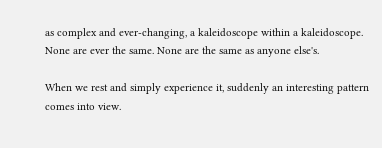as complex and ever-changing, a kaleidoscope within a kaleidoscope. None are ever the same. None are the same as anyone else's.

When we rest and simply experience it, suddenly an interesting pattern comes into view.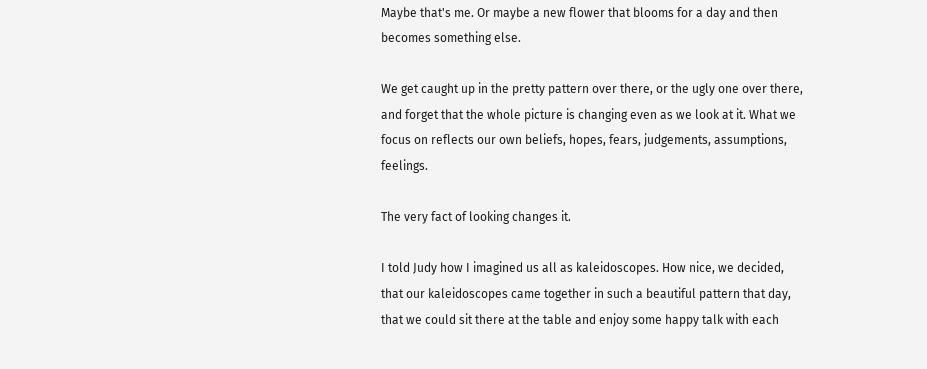Maybe that's me. Or maybe a new flower that blooms for a day and then becomes something else.

We get caught up in the pretty pattern over there, or the ugly one over there, and forget that the whole picture is changing even as we look at it. What we focus on reflects our own beliefs, hopes, fears, judgements, assumptions, feelings.

The very fact of looking changes it.

I told Judy how I imagined us all as kaleidoscopes. How nice, we decided, that our kaleidoscopes came together in such a beautiful pattern that day, that we could sit there at the table and enjoy some happy talk with each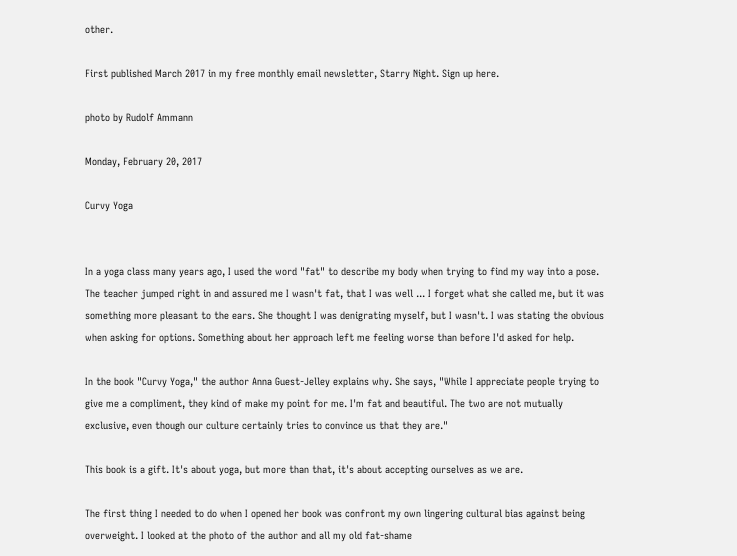other.

First published March 2017 in my free monthly email newsletter, Starry Night. Sign up here.

photo by Rudolf Ammann

Monday, February 20, 2017

Curvy Yoga


In a yoga class many years ago, I used the word "fat" to describe my body when trying to find my way into a pose. The teacher jumped right in and assured me I wasn't fat, that I was well ... I forget what she called me, but it was something more pleasant to the ears. She thought I was denigrating myself, but I wasn't. I was stating the obvious when asking for options. Something about her approach left me feeling worse than before I'd asked for help.

In the book "Curvy Yoga," the author Anna Guest-Jelley explains why. She says, "While I appreciate people trying to give me a compliment, they kind of make my point for me. I'm fat and beautiful. The two are not mutually exclusive, even though our culture certainly tries to convince us that they are."

This book is a gift. It's about yoga, but more than that, it's about accepting ourselves as we are.

The first thing I needed to do when I opened her book was confront my own lingering cultural bias against being overweight. I looked at the photo of the author and all my old fat-shame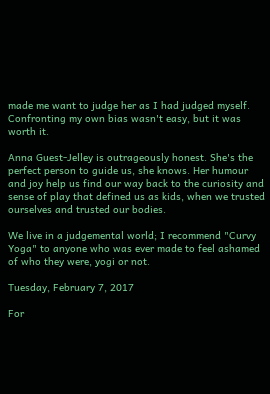made me want to judge her as I had judged myself. Confronting my own bias wasn't easy, but it was worth it.

Anna Guest-Jelley is outrageously honest. She's the perfect person to guide us, she knows. Her humour and joy help us find our way back to the curiosity and sense of play that defined us as kids, when we trusted ourselves and trusted our bodies.

We live in a judgemental world; I recommend "Curvy Yoga" to anyone who was ever made to feel ashamed of who they were, yogi or not.

Tuesday, February 7, 2017

For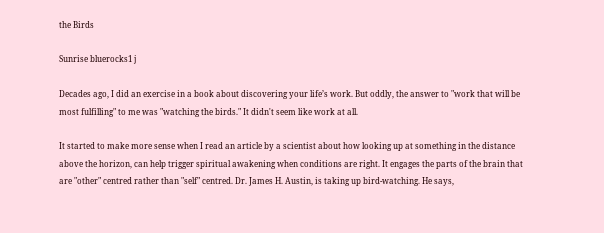the Birds

Sunrise bluerocks1 j

Decades ago, I did an exercise in a book about discovering your life’s work. But oddly, the answer to "work that will be most fulfilling" to me was "watching the birds." It didn't seem like work at all.

It started to make more sense when I read an article by a scientist about how looking up at something in the distance above the horizon, can help trigger spiritual awakening when conditions are right. It engages the parts of the brain that are "other" centred rather than "self" centred. Dr. James H. Austin, is taking up bird-watching. He says,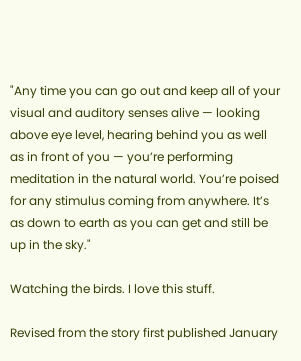"Any time you can go out and keep all of your visual and auditory senses alive — looking above eye level, hearing behind you as well as in front of you — you’re performing meditation in the natural world. You’re poised for any stimulus coming from anywhere. It’s as down to earth as you can get and still be up in the sky."

Watching the birds. I love this stuff.

Revised from the story first published January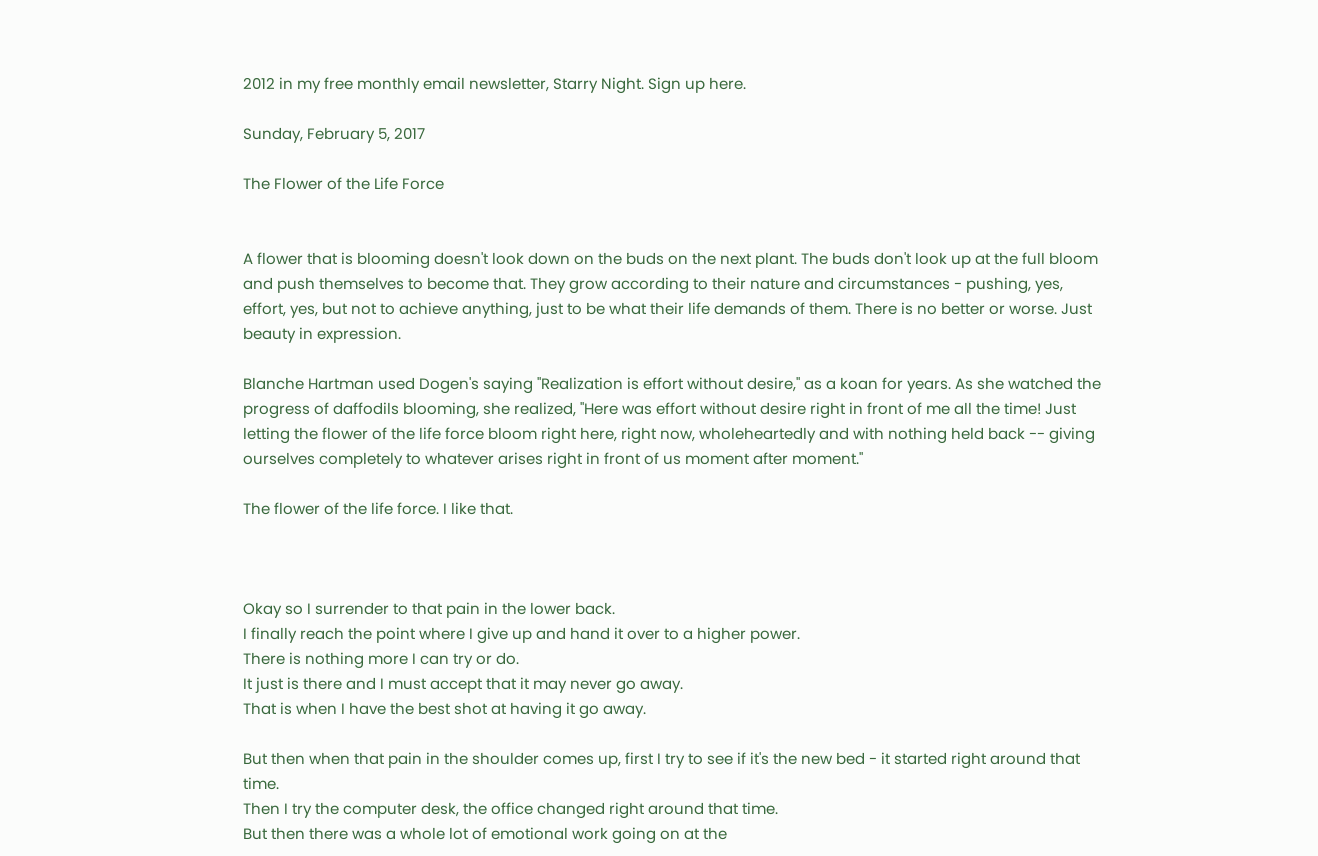2012 in my free monthly email newsletter, Starry Night. Sign up here.

Sunday, February 5, 2017

The Flower of the Life Force


A flower that is blooming doesn't look down on the buds on the next plant. The buds don't look up at the full bloom and push themselves to become that. They grow according to their nature and circumstances - pushing, yes, effort, yes, but not to achieve anything, just to be what their life demands of them. There is no better or worse. Just beauty in expression.

Blanche Hartman used Dogen's saying "Realization is effort without desire," as a koan for years. As she watched the progress of daffodils blooming, she realized, "Here was effort without desire right in front of me all the time! Just letting the flower of the life force bloom right here, right now, wholeheartedly and with nothing held back -- giving ourselves completely to whatever arises right in front of us moment after moment."

The flower of the life force. I like that.



Okay so I surrender to that pain in the lower back.
I finally reach the point where I give up and hand it over to a higher power.
There is nothing more I can try or do.
It just is there and I must accept that it may never go away.
That is when I have the best shot at having it go away.

But then when that pain in the shoulder comes up, first I try to see if it's the new bed - it started right around that time.
Then I try the computer desk, the office changed right around that time.
But then there was a whole lot of emotional work going on at the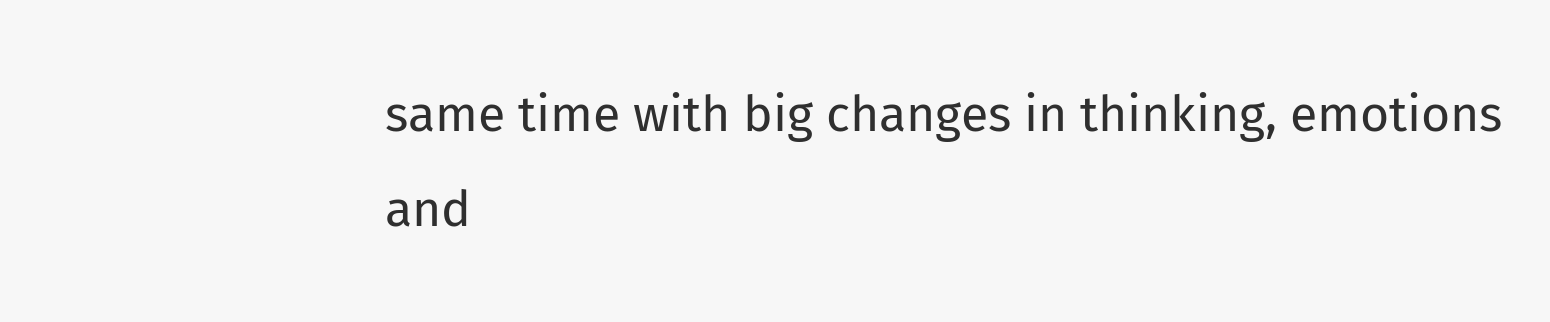same time with big changes in thinking, emotions and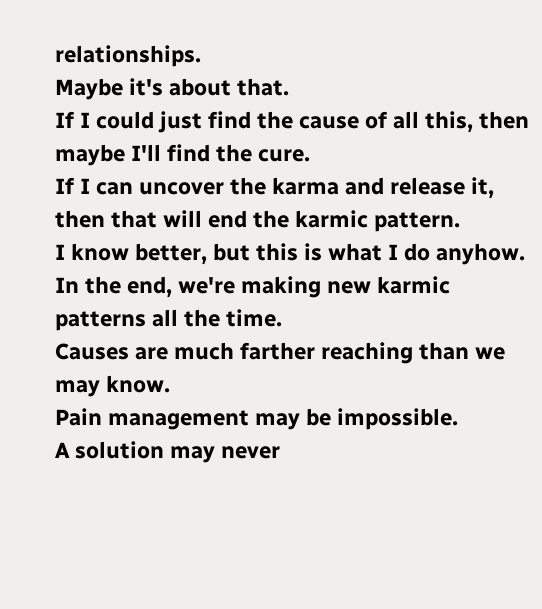relationships.
Maybe it's about that.
If I could just find the cause of all this, then maybe I'll find the cure.
If I can uncover the karma and release it, then that will end the karmic pattern.
I know better, but this is what I do anyhow.
In the end, we're making new karmic patterns all the time.
Causes are much farther reaching than we may know.
Pain management may be impossible.
A solution may never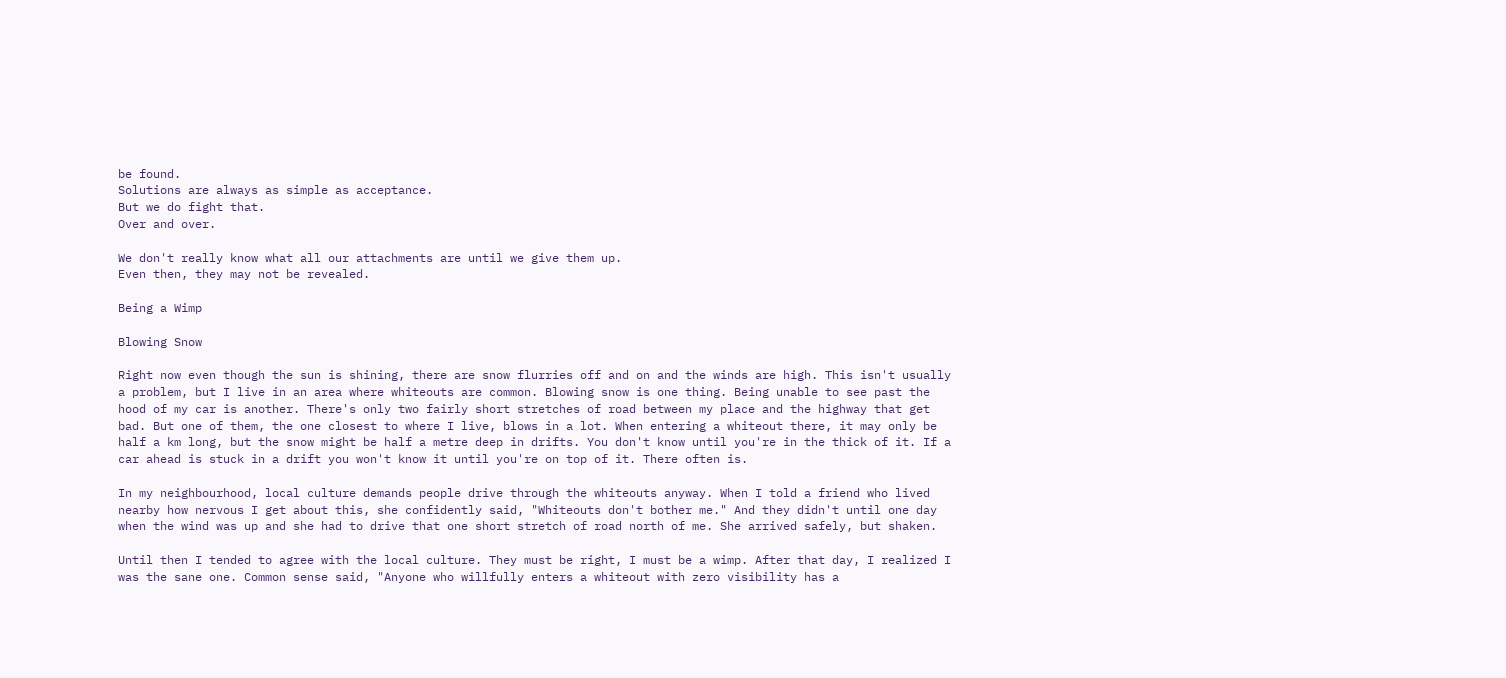be found.
Solutions are always as simple as acceptance.
But we do fight that.
Over and over.

We don't really know what all our attachments are until we give them up.
Even then, they may not be revealed.

Being a Wimp

Blowing Snow

Right now even though the sun is shining, there are snow flurries off and on and the winds are high. This isn't usually a problem, but I live in an area where whiteouts are common. Blowing snow is one thing. Being unable to see past the hood of my car is another. There's only two fairly short stretches of road between my place and the highway that get bad. But one of them, the one closest to where I live, blows in a lot. When entering a whiteout there, it may only be half a km long, but the snow might be half a metre deep in drifts. You don't know until you're in the thick of it. If a car ahead is stuck in a drift you won't know it until you're on top of it. There often is.

In my neighbourhood, local culture demands people drive through the whiteouts anyway. When I told a friend who lived nearby how nervous I get about this, she confidently said, "Whiteouts don't bother me." And they didn't until one day when the wind was up and she had to drive that one short stretch of road north of me. She arrived safely, but shaken.

Until then I tended to agree with the local culture. They must be right, I must be a wimp. After that day, I realized I was the sane one. Common sense said, "Anyone who willfully enters a whiteout with zero visibility has a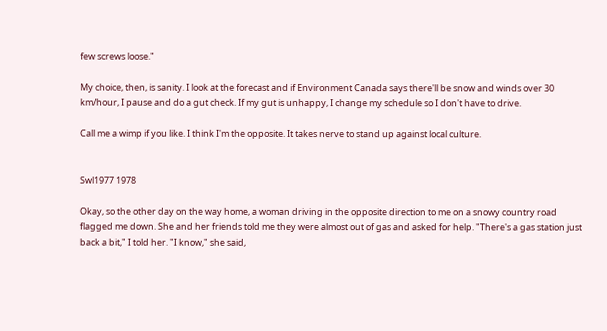few screws loose."

My choice, then, is sanity. I look at the forecast and if Environment Canada says there'll be snow and winds over 30 km/hour, I pause and do a gut check. If my gut is unhappy, I change my schedule so I don't have to drive.

Call me a wimp if you like. I think I'm the opposite. It takes nerve to stand up against local culture.


Swl1977 1978

Okay, so the other day on the way home, a woman driving in the opposite direction to me on a snowy country road flagged me down. She and her friends told me they were almost out of gas and asked for help. "There's a gas station just back a bit," I told her. "I know," she said,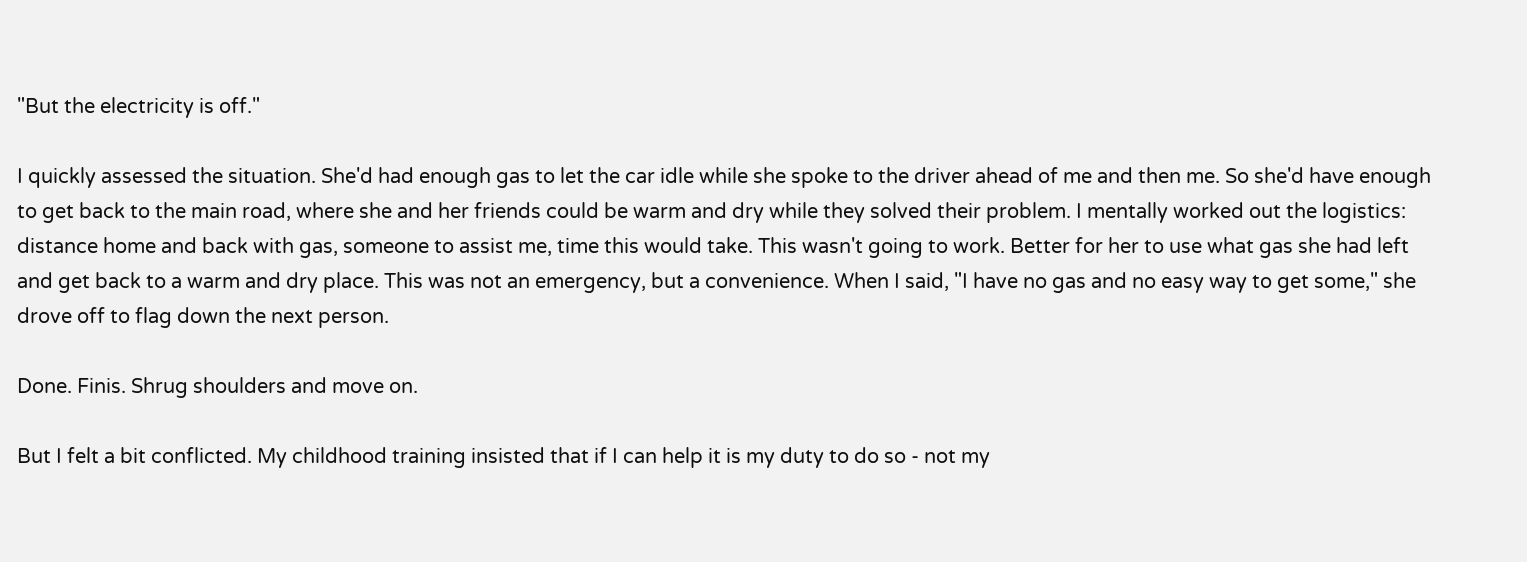"But the electricity is off."

I quickly assessed the situation. She'd had enough gas to let the car idle while she spoke to the driver ahead of me and then me. So she'd have enough to get back to the main road, where she and her friends could be warm and dry while they solved their problem. I mentally worked out the logistics: distance home and back with gas, someone to assist me, time this would take. This wasn't going to work. Better for her to use what gas she had left and get back to a warm and dry place. This was not an emergency, but a convenience. When I said, "I have no gas and no easy way to get some," she drove off to flag down the next person.

Done. Finis. Shrug shoulders and move on.

But I felt a bit conflicted. My childhood training insisted that if I can help it is my duty to do so - not my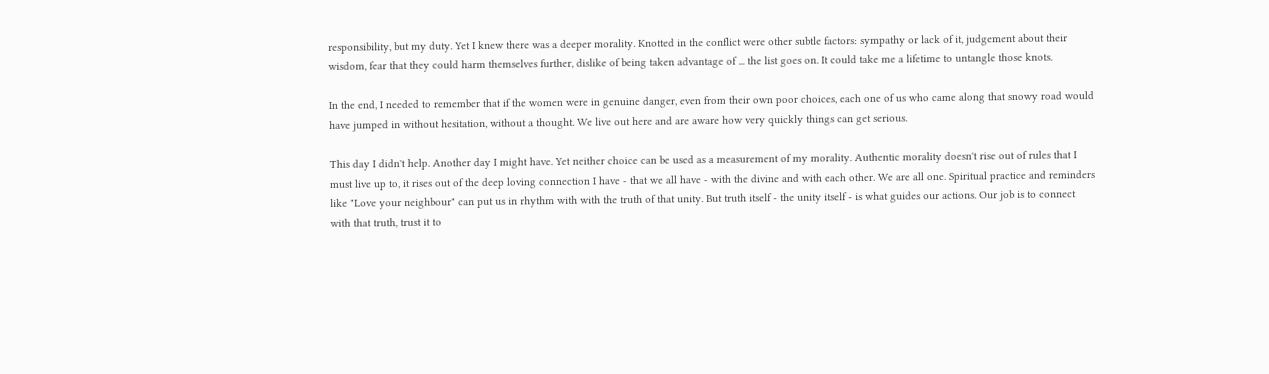responsibility, but my duty. Yet I knew there was a deeper morality. Knotted in the conflict were other subtle factors: sympathy or lack of it, judgement about their wisdom, fear that they could harm themselves further, dislike of being taken advantage of ... the list goes on. It could take me a lifetime to untangle those knots.

In the end, I needed to remember that if the women were in genuine danger, even from their own poor choices, each one of us who came along that snowy road would have jumped in without hesitation, without a thought. We live out here and are aware how very quickly things can get serious.

This day I didn't help. Another day I might have. Yet neither choice can be used as a measurement of my morality. Authentic morality doesn't rise out of rules that I must live up to, it rises out of the deep loving connection I have - that we all have - with the divine and with each other. We are all one. Spiritual practice and reminders like "Love your neighbour" can put us in rhythm with with the truth of that unity. But truth itself - the unity itself - is what guides our actions. Our job is to connect with that truth, trust it to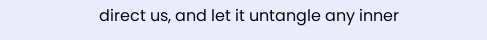direct us, and let it untangle any inner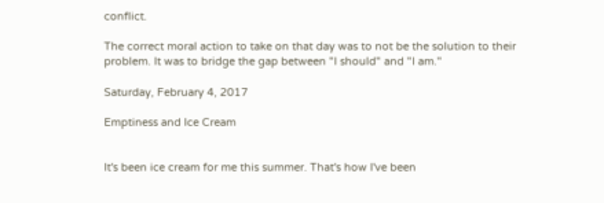conflict.

The correct moral action to take on that day was to not be the solution to their problem. It was to bridge the gap between "I should" and "I am."

Saturday, February 4, 2017

Emptiness and Ice Cream


It's been ice cream for me this summer. That's how I've been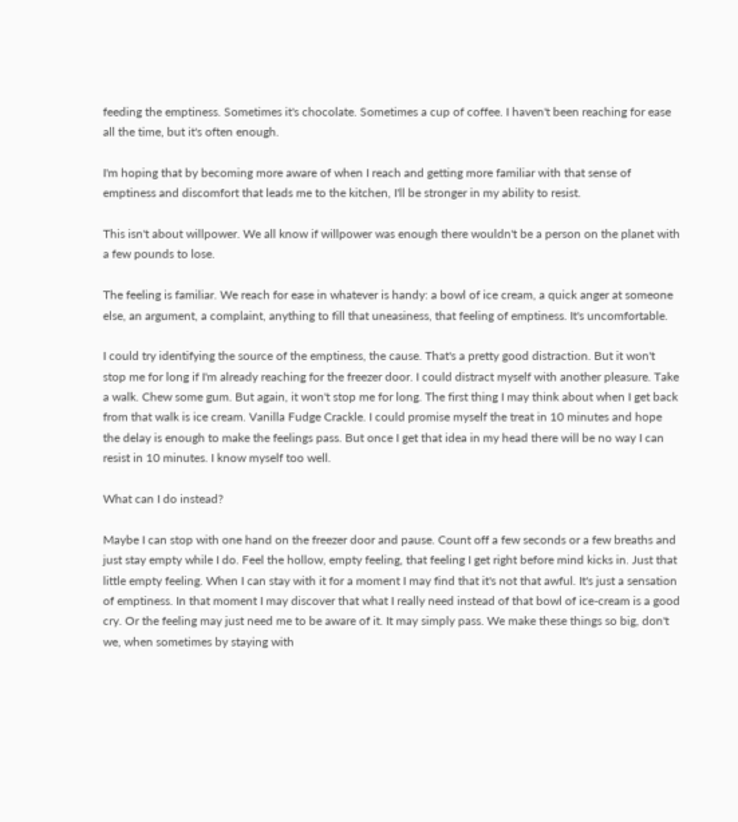feeding the emptiness. Sometimes it's chocolate. Sometimes a cup of coffee. I haven't been reaching for ease all the time, but it's often enough.

I'm hoping that by becoming more aware of when I reach and getting more familiar with that sense of emptiness and discomfort that leads me to the kitchen, I'll be stronger in my ability to resist.

This isn't about willpower. We all know if willpower was enough there wouldn't be a person on the planet with a few pounds to lose.

The feeling is familiar. We reach for ease in whatever is handy: a bowl of ice cream, a quick anger at someone else, an argument, a complaint, anything to fill that uneasiness, that feeling of emptiness. It's uncomfortable.

I could try identifying the source of the emptiness, the cause. That's a pretty good distraction. But it won't stop me for long if I'm already reaching for the freezer door. I could distract myself with another pleasure. Take a walk. Chew some gum. But again, it won't stop me for long. The first thing I may think about when I get back from that walk is ice cream. Vanilla Fudge Crackle. I could promise myself the treat in 10 minutes and hope the delay is enough to make the feelings pass. But once I get that idea in my head there will be no way I can resist in 10 minutes. I know myself too well.

What can I do instead?

Maybe I can stop with one hand on the freezer door and pause. Count off a few seconds or a few breaths and just stay empty while I do. Feel the hollow, empty feeling, that feeling I get right before mind kicks in. Just that little empty feeling. When I can stay with it for a moment I may find that it's not that awful. It's just a sensation of emptiness. In that moment I may discover that what I really need instead of that bowl of ice-cream is a good cry. Or the feeling may just need me to be aware of it. It may simply pass. We make these things so big, don't we, when sometimes by staying with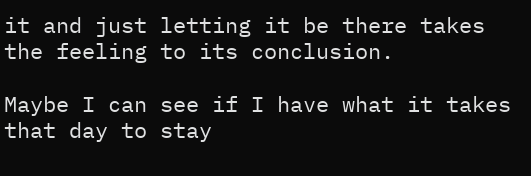it and just letting it be there takes the feeling to its conclusion.

Maybe I can see if I have what it takes that day to stay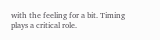with the feeling for a bit. Timing plays a critical role.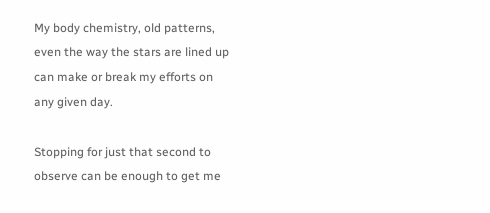My body chemistry, old patterns, even the way the stars are lined up can make or break my efforts on any given day.

Stopping for just that second to observe can be enough to get me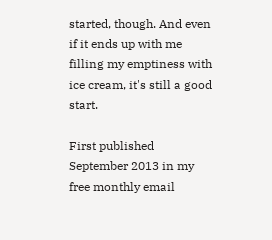started, though. And even if it ends up with me filling my emptiness with ice cream, it's still a good start.

First published September 2013 in my free monthly email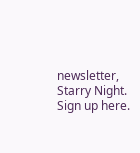newsletter, Starry Night. Sign up here.